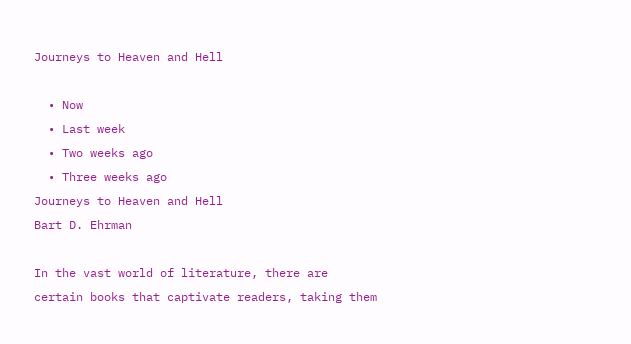Journeys to Heaven and Hell

  • Now
  • Last week
  • Two weeks ago
  • Three weeks ago
Journeys to Heaven and Hell
Bart D. Ehrman

In the vast world of literature, there are certain books that captivate readers, taking them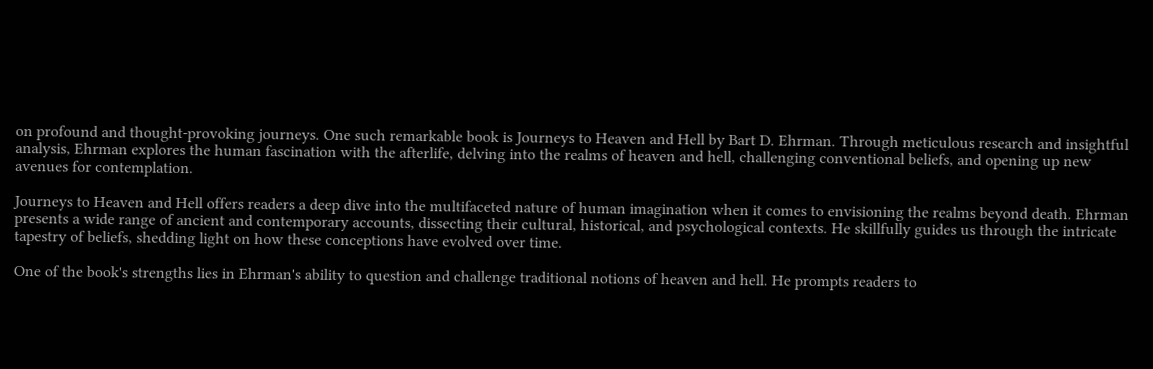on profound and thought-provoking journeys. One such remarkable book is Journeys to Heaven and Hell by Bart D. Ehrman. Through meticulous research and insightful analysis, Ehrman explores the human fascination with the afterlife, delving into the realms of heaven and hell, challenging conventional beliefs, and opening up new avenues for contemplation.

Journeys to Heaven and Hell offers readers a deep dive into the multifaceted nature of human imagination when it comes to envisioning the realms beyond death. Ehrman presents a wide range of ancient and contemporary accounts, dissecting their cultural, historical, and psychological contexts. He skillfully guides us through the intricate tapestry of beliefs, shedding light on how these conceptions have evolved over time.

One of the book's strengths lies in Ehrman's ability to question and challenge traditional notions of heaven and hell. He prompts readers to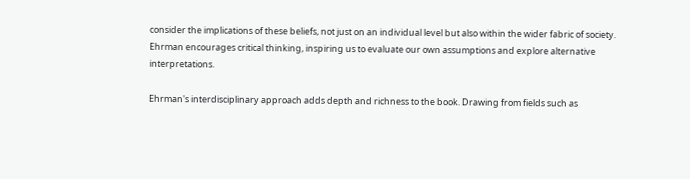consider the implications of these beliefs, not just on an individual level but also within the wider fabric of society. Ehrman encourages critical thinking, inspiring us to evaluate our own assumptions and explore alternative interpretations.

Ehrman's interdisciplinary approach adds depth and richness to the book. Drawing from fields such as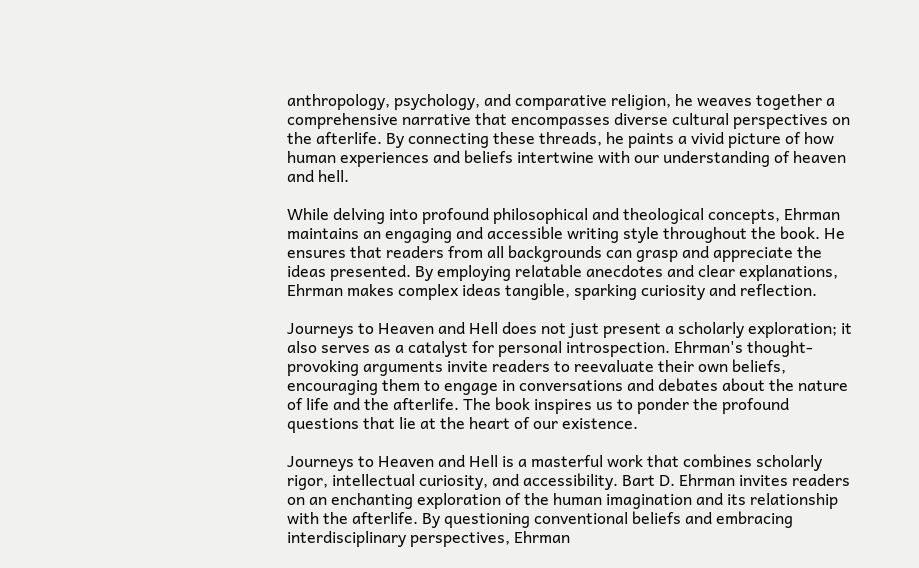anthropology, psychology, and comparative religion, he weaves together a comprehensive narrative that encompasses diverse cultural perspectives on the afterlife. By connecting these threads, he paints a vivid picture of how human experiences and beliefs intertwine with our understanding of heaven and hell.

While delving into profound philosophical and theological concepts, Ehrman maintains an engaging and accessible writing style throughout the book. He ensures that readers from all backgrounds can grasp and appreciate the ideas presented. By employing relatable anecdotes and clear explanations, Ehrman makes complex ideas tangible, sparking curiosity and reflection.

Journeys to Heaven and Hell does not just present a scholarly exploration; it also serves as a catalyst for personal introspection. Ehrman's thought-provoking arguments invite readers to reevaluate their own beliefs, encouraging them to engage in conversations and debates about the nature of life and the afterlife. The book inspires us to ponder the profound questions that lie at the heart of our existence.

Journeys to Heaven and Hell is a masterful work that combines scholarly rigor, intellectual curiosity, and accessibility. Bart D. Ehrman invites readers on an enchanting exploration of the human imagination and its relationship with the afterlife. By questioning conventional beliefs and embracing interdisciplinary perspectives, Ehrman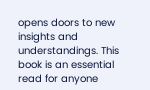opens doors to new insights and understandings. This book is an essential read for anyone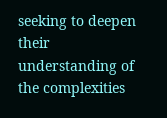seeking to deepen their understanding of the complexities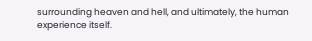surrounding heaven and hell, and ultimately, the human experience itself.